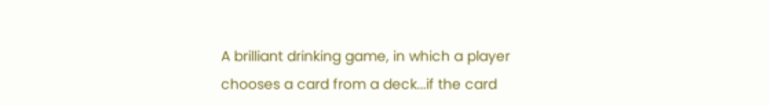A brilliant drinking game, in which a player chooses a card from a deck...if the card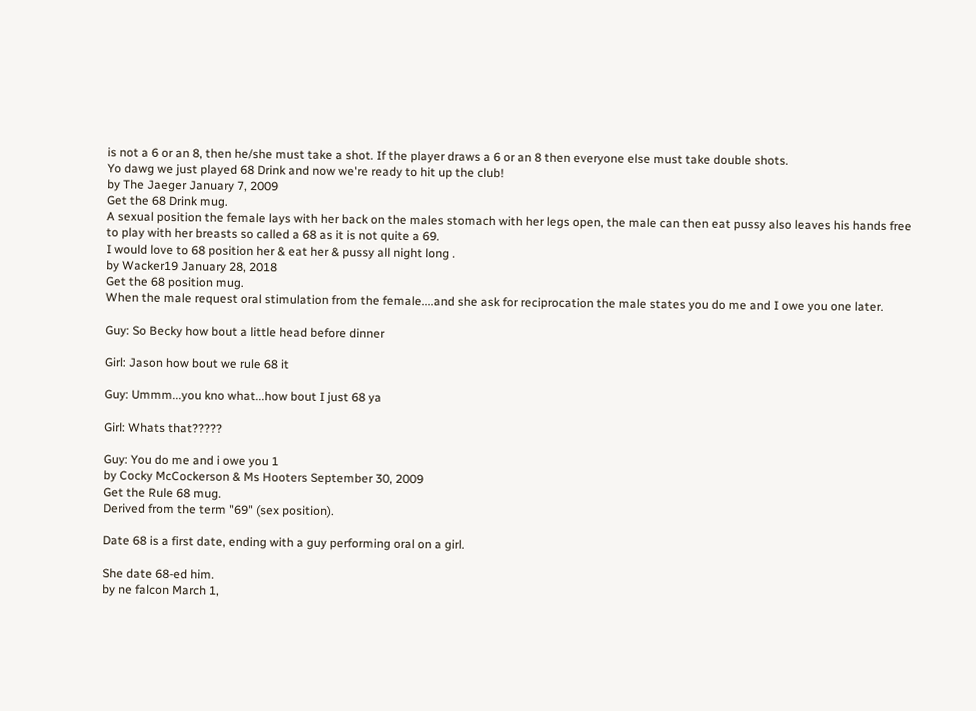is not a 6 or an 8, then he/she must take a shot. If the player draws a 6 or an 8 then everyone else must take double shots.
Yo dawg we just played 68 Drink and now we're ready to hit up the club!
by The Jaeger January 7, 2009
Get the 68 Drink mug.
A sexual position the female lays with her back on the males stomach with her legs open, the male can then eat pussy also leaves his hands free to play with her breasts so called a 68 as it is not quite a 69.
I would love to 68 position her & eat her & pussy all night long .
by Wacker19 January 28, 2018
Get the 68 position mug.
When the male request oral stimulation from the female....and she ask for reciprocation the male states you do me and I owe you one later.

Guy: So Becky how bout a little head before dinner

Girl: Jason how bout we rule 68 it

Guy: Ummm...you kno what...how bout I just 68 ya

Girl: Whats that?????

Guy: You do me and i owe you 1
by Cocky McCockerson & Ms Hooters September 30, 2009
Get the Rule 68 mug.
Derived from the term "69" (sex position).

Date 68 is a first date, ending with a guy performing oral on a girl.

She date 68-ed him.
by ne falcon March 1,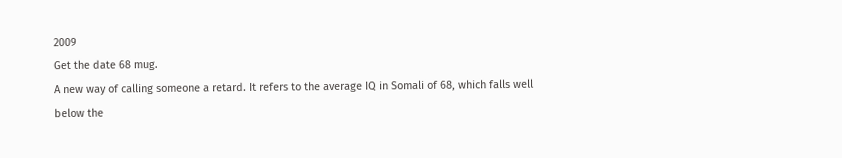2009
Get the date 68 mug.
A new way of calling someone a retard. It refers to the average IQ in Somali of 68, which falls well below the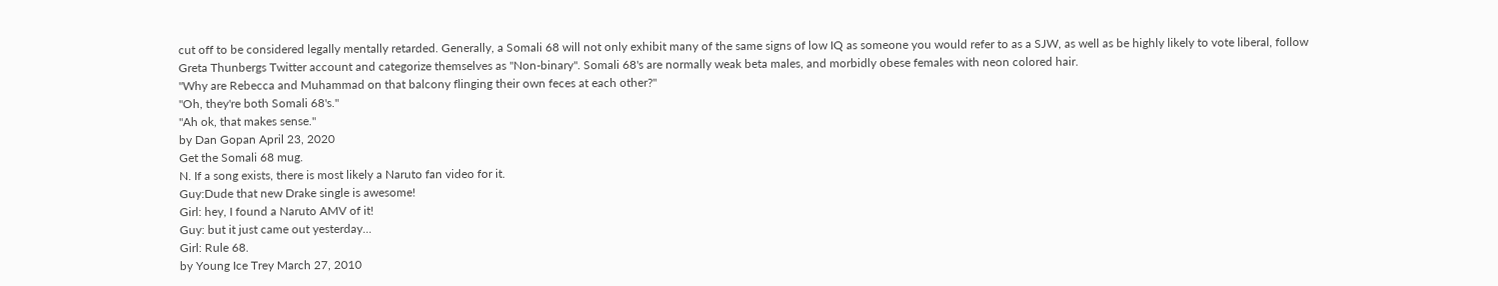cut off to be considered legally mentally retarded. Generally, a Somali 68 will not only exhibit many of the same signs of low IQ as someone you would refer to as a SJW, as well as be highly likely to vote liberal, follow Greta Thunbergs Twitter account and categorize themselves as "Non-binary". Somali 68's are normally weak beta males, and morbidly obese females with neon colored hair.
"Why are Rebecca and Muhammad on that balcony flinging their own feces at each other?"
"Oh, they're both Somali 68's."
"Ah ok, that makes sense."
by Dan Gopan April 23, 2020
Get the Somali 68 mug.
N. If a song exists, there is most likely a Naruto fan video for it.
Guy:Dude that new Drake single is awesome!
Girl: hey, I found a Naruto AMV of it!
Guy: but it just came out yesterday...
Girl: Rule 68.
by Young Ice Trey March 27, 2010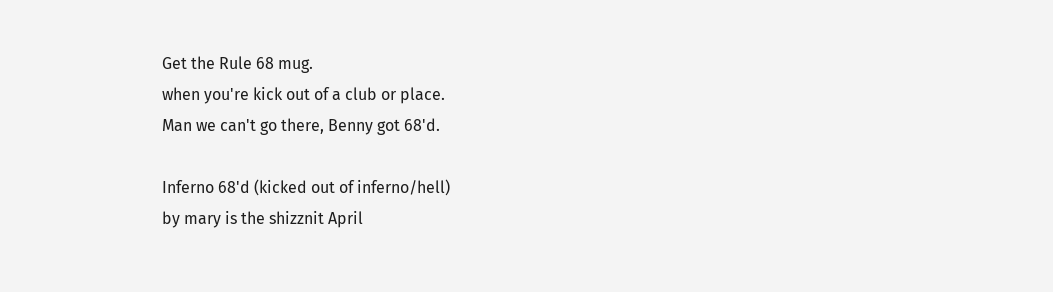Get the Rule 68 mug.
when you're kick out of a club or place.
Man we can't go there, Benny got 68'd.

Inferno 68'd (kicked out of inferno/hell)
by mary is the shizznit April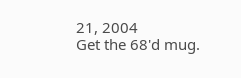21, 2004
Get the 68'd mug.